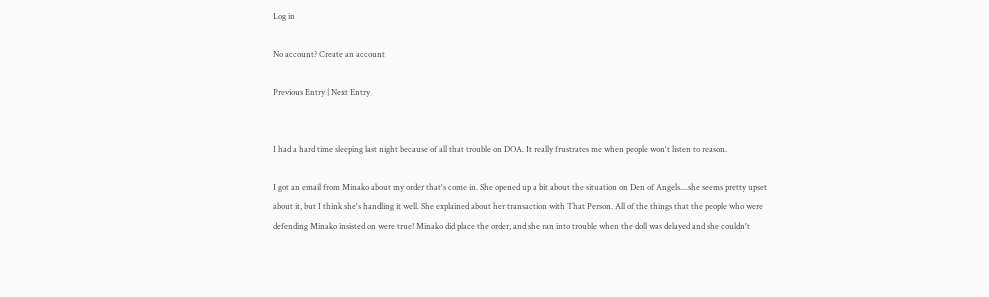Log in

No account? Create an account

Previous Entry | Next Entry


I had a hard time sleeping last night because of all that trouble on DOA. It really frustrates me when people won't listen to reason.

I got an email from Minako about my order that's come in. She opened up a bit about the situation on Den of Angels....she seems pretty upset about it, but I think she's handling it well. She explained about her transaction with That Person. All of the things that the people who were defending Minako insisted on were true! Minako did place the order, and she ran into trouble when the doll was delayed and she couldn't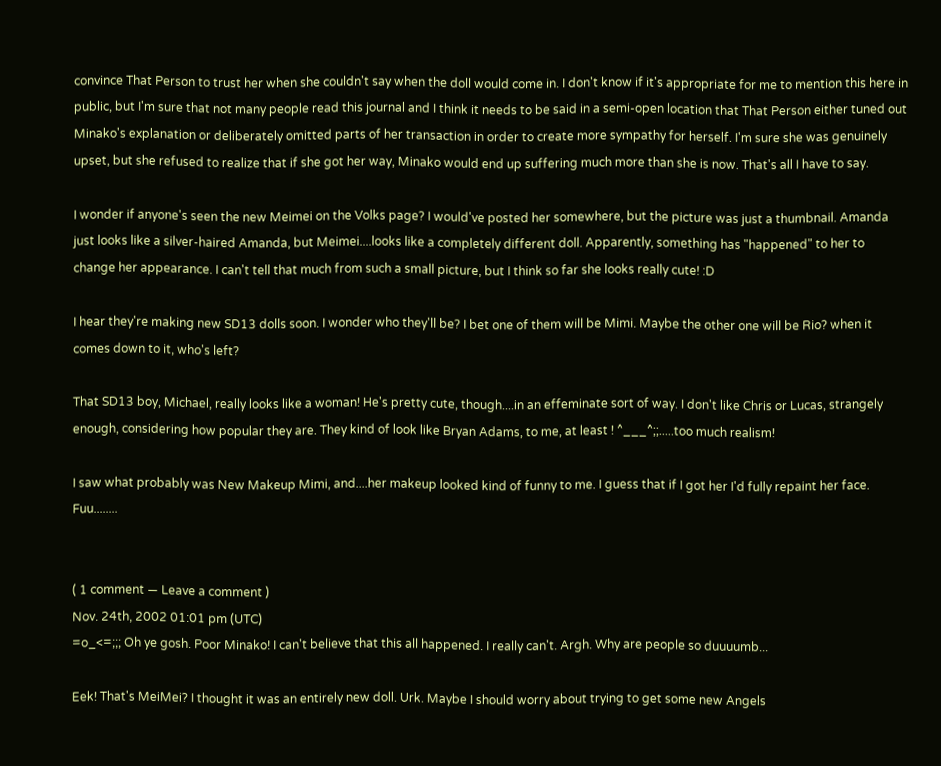convince That Person to trust her when she couldn't say when the doll would come in. I don't know if it's appropriate for me to mention this here in public, but I'm sure that not many people read this journal and I think it needs to be said in a semi-open location that That Person either tuned out Minako's explanation or deliberately omitted parts of her transaction in order to create more sympathy for herself. I'm sure she was genuinely upset, but she refused to realize that if she got her way, Minako would end up suffering much more than she is now. That's all I have to say.

I wonder if anyone's seen the new Meimei on the Volks page? I would've posted her somewhere, but the picture was just a thumbnail. Amanda just looks like a silver-haired Amanda, but Meimei....looks like a completely different doll. Apparently, something has "happened" to her to change her appearance. I can't tell that much from such a small picture, but I think so far she looks really cute! :D

I hear they're making new SD13 dolls soon. I wonder who they'll be? I bet one of them will be Mimi. Maybe the other one will be Rio? when it comes down to it, who's left?

That SD13 boy, Michael, really looks like a woman! He's pretty cute, though....in an effeminate sort of way. I don't like Chris or Lucas, strangely enough, considering how popular they are. They kind of look like Bryan Adams, to me, at least ! ^___^;;.....too much realism!

I saw what probably was New Makeup Mimi, and....her makeup looked kind of funny to me. I guess that if I got her I'd fully repaint her face. Fuu........


( 1 comment — Leave a comment )
Nov. 24th, 2002 01:01 pm (UTC)
=o_<=;;; Oh ye gosh. Poor Minako! I can't believe that this all happened. I really can't. Argh. Why are people so duuuumb...

Eek! That's MeiMei? I thought it was an entirely new doll. Urk. Maybe I should worry about trying to get some new Angels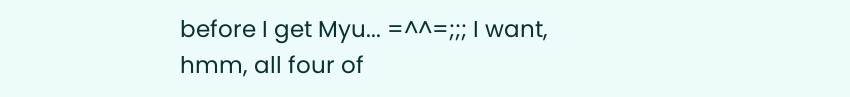before I get Myu... =^^=;;; I want, hmm, all four of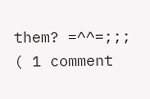them? =^^=;;;
( 1 comment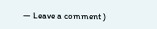— Leave a comment )